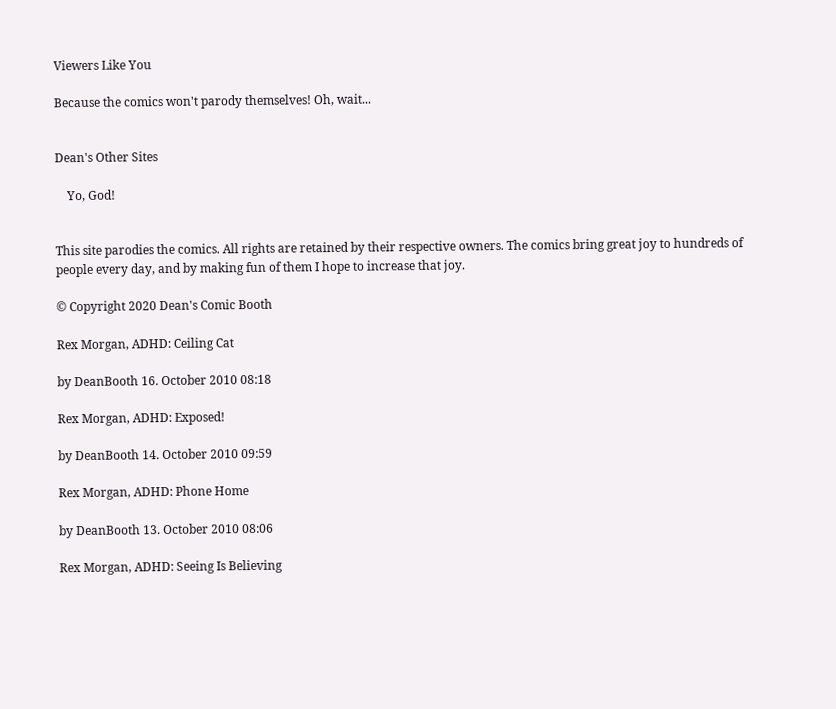Viewers Like You

Because the comics won't parody themselves! Oh, wait...


Dean's Other Sites

    Yo, God!


This site parodies the comics. All rights are retained by their respective owners. The comics bring great joy to hundreds of people every day, and by making fun of them I hope to increase that joy.

© Copyright 2020 Dean's Comic Booth

Rex Morgan, ADHD: Ceiling Cat

by DeanBooth 16. October 2010 08:18

Rex Morgan, ADHD: Exposed!

by DeanBooth 14. October 2010 09:59

Rex Morgan, ADHD: Phone Home

by DeanBooth 13. October 2010 08:06

Rex Morgan, ADHD: Seeing Is Believing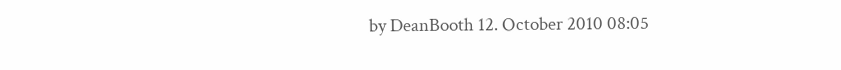by DeanBooth 12. October 2010 08:05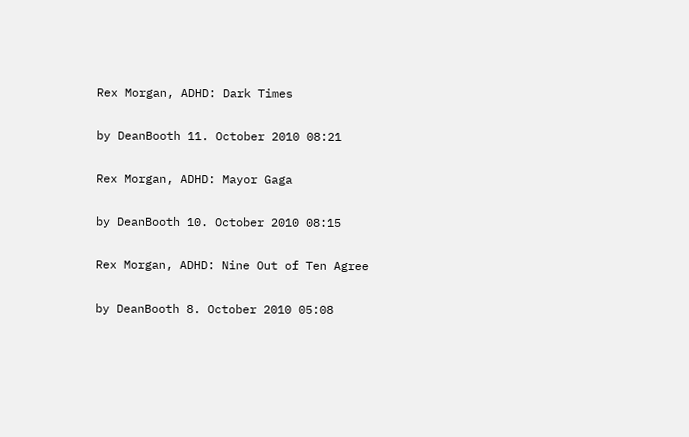Rex Morgan, ADHD: Dark Times

by DeanBooth 11. October 2010 08:21

Rex Morgan, ADHD: Mayor Gaga

by DeanBooth 10. October 2010 08:15

Rex Morgan, ADHD: Nine Out of Ten Agree

by DeanBooth 8. October 2010 05:08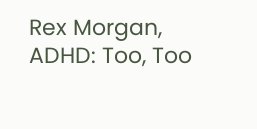Rex Morgan, ADHD: Too, Too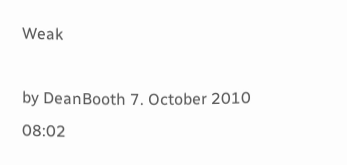Weak

by DeanBooth 7. October 2010 08:02